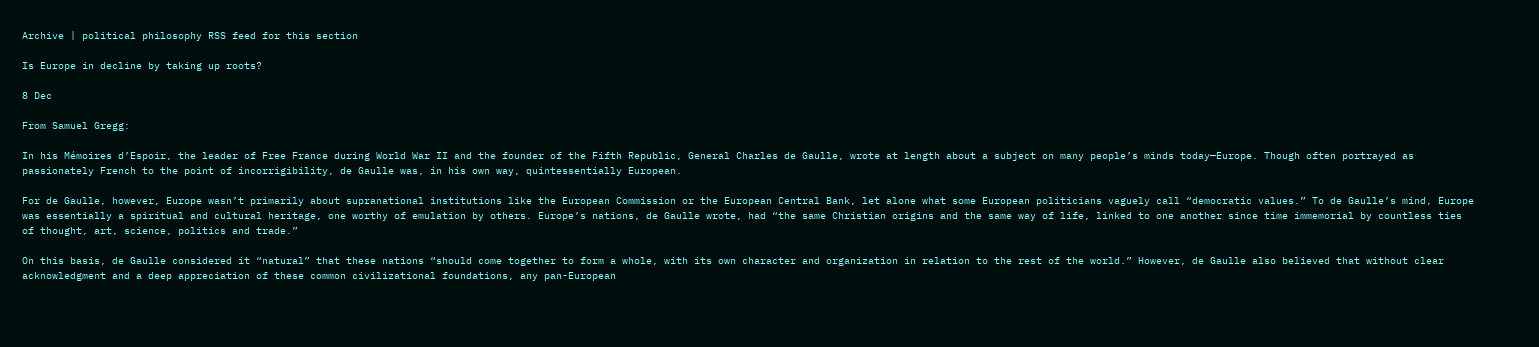Archive | political philosophy RSS feed for this section

Is Europe in decline by taking up roots?

8 Dec

From Samuel Gregg:

In his Mémoires d’Espoir, the leader of Free France during World War II and the founder of the Fifth Republic, General Charles de Gaulle, wrote at length about a subject on many people’s minds today—Europe. Though often portrayed as passionately French to the point of incorrigibility, de Gaulle was, in his own way, quintessentially European.

For de Gaulle, however, Europe wasn’t primarily about supranational institutions like the European Commission or the European Central Bank, let alone what some European politicians vaguely call “democratic values.” To de Gaulle’s mind, Europe was essentially a spiritual and cultural heritage, one worthy of emulation by others. Europe’s nations, de Gaulle wrote, had “the same Christian origins and the same way of life, linked to one another since time immemorial by countless ties of thought, art, science, politics and trade.”

On this basis, de Gaulle considered it “natural” that these nations “should come together to form a whole, with its own character and organization in relation to the rest of the world.” However, de Gaulle also believed that without clear acknowledgment and a deep appreciation of these common civilizational foundations, any pan-European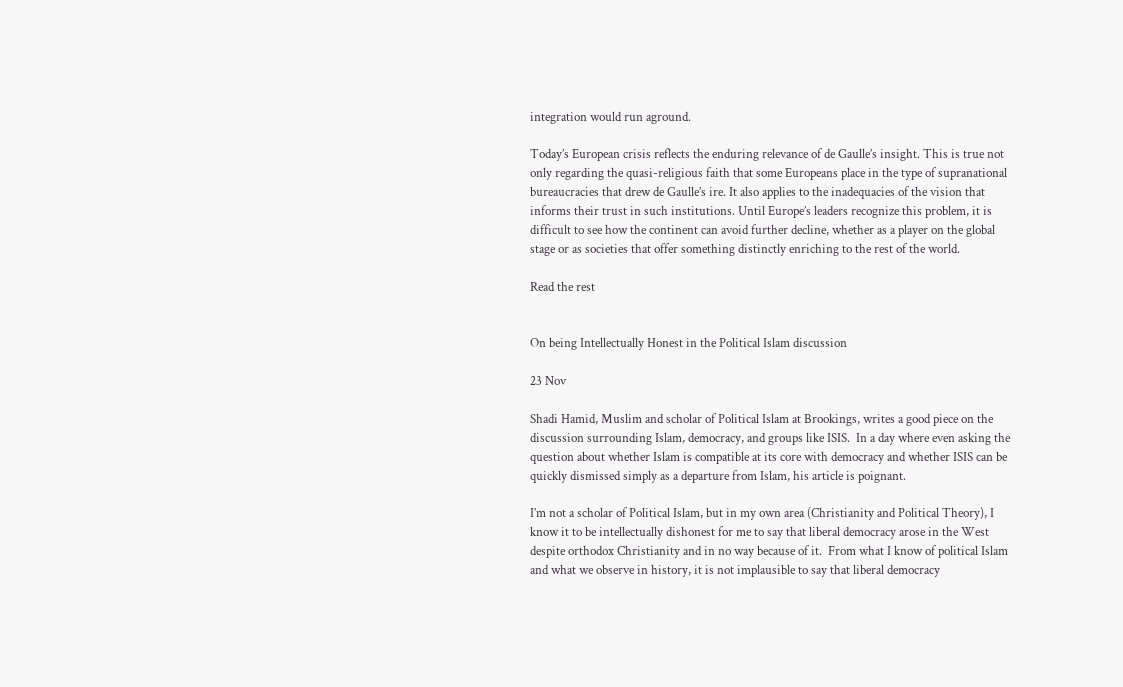integration would run aground.

Today’s European crisis reflects the enduring relevance of de Gaulle’s insight. This is true not only regarding the quasi-religious faith that some Europeans place in the type of supranational bureaucracies that drew de Gaulle’s ire. It also applies to the inadequacies of the vision that informs their trust in such institutions. Until Europe’s leaders recognize this problem, it is difficult to see how the continent can avoid further decline, whether as a player on the global stage or as societies that offer something distinctly enriching to the rest of the world.

Read the rest


On being Intellectually Honest in the Political Islam discussion

23 Nov

Shadi Hamid, Muslim and scholar of Political Islam at Brookings, writes a good piece on the discussion surrounding Islam, democracy, and groups like ISIS.  In a day where even asking the question about whether Islam is compatible at its core with democracy and whether ISIS can be quickly dismissed simply as a departure from Islam, his article is poignant.

I’m not a scholar of Political Islam, but in my own area (Christianity and Political Theory), I know it to be intellectually dishonest for me to say that liberal democracy arose in the West despite orthodox Christianity and in no way because of it.  From what I know of political Islam and what we observe in history, it is not implausible to say that liberal democracy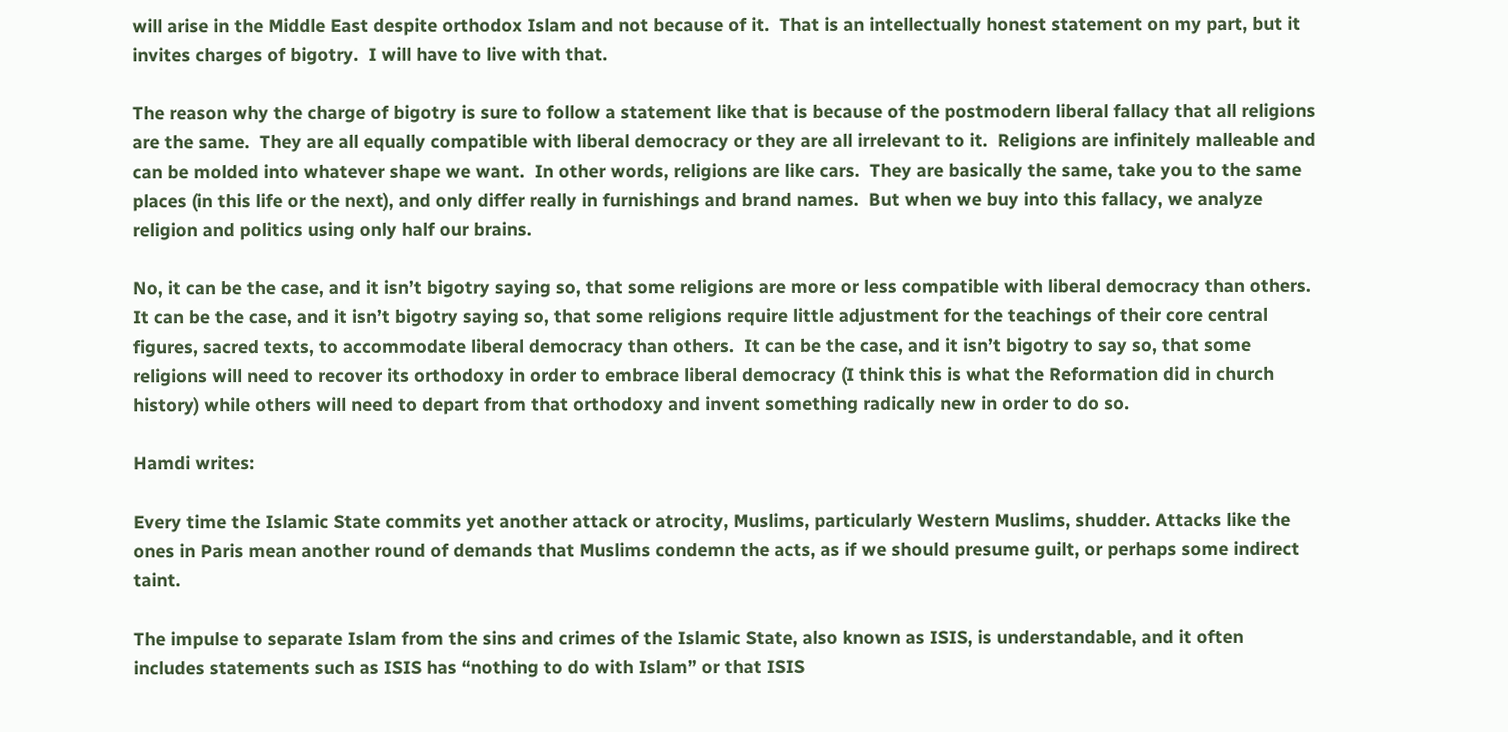will arise in the Middle East despite orthodox Islam and not because of it.  That is an intellectually honest statement on my part, but it invites charges of bigotry.  I will have to live with that.

The reason why the charge of bigotry is sure to follow a statement like that is because of the postmodern liberal fallacy that all religions are the same.  They are all equally compatible with liberal democracy or they are all irrelevant to it.  Religions are infinitely malleable and can be molded into whatever shape we want.  In other words, religions are like cars.  They are basically the same, take you to the same places (in this life or the next), and only differ really in furnishings and brand names.  But when we buy into this fallacy, we analyze religion and politics using only half our brains.

No, it can be the case, and it isn’t bigotry saying so, that some religions are more or less compatible with liberal democracy than others.  It can be the case, and it isn’t bigotry saying so, that some religions require little adjustment for the teachings of their core central figures, sacred texts, to accommodate liberal democracy than others.  It can be the case, and it isn’t bigotry to say so, that some religions will need to recover its orthodoxy in order to embrace liberal democracy (I think this is what the Reformation did in church history) while others will need to depart from that orthodoxy and invent something radically new in order to do so.

Hamdi writes:

Every time the Islamic State commits yet another attack or atrocity, Muslims, particularly Western Muslims, shudder. Attacks like the ones in Paris mean another round of demands that Muslims condemn the acts, as if we should presume guilt, or perhaps some indirect taint.

The impulse to separate Islam from the sins and crimes of the Islamic State, also known as ISIS, is understandable, and it often includes statements such as ISIS has “nothing to do with Islam” or that ISIS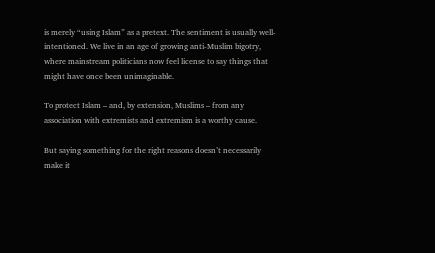is merely “using Islam” as a pretext. The sentiment is usually well-intentioned. We live in an age of growing anti-Muslim bigotry, where mainstream politicians now feel license to say things that might have once been unimaginable.

To protect Islam – and, by extension, Muslims – from any association with extremists and extremism is a worthy cause.

But saying something for the right reasons doesn’t necessarily make it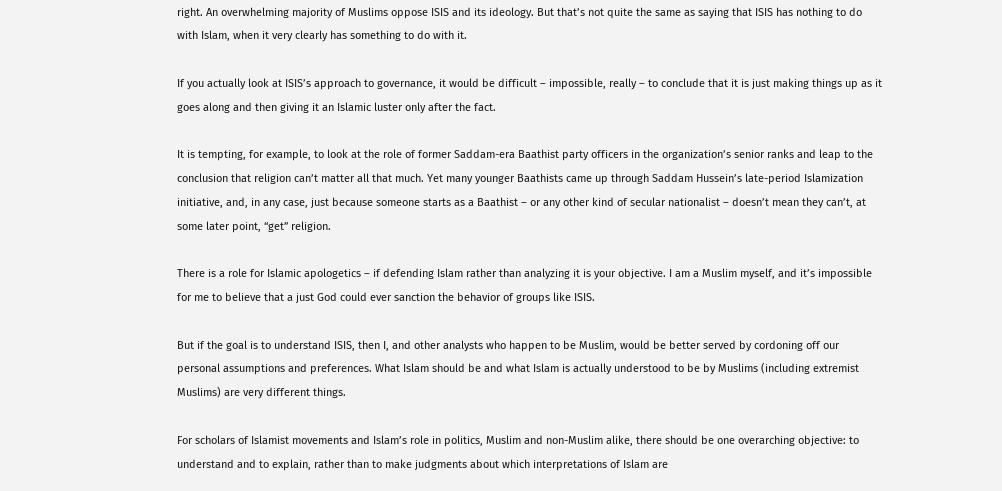right. An overwhelming majority of Muslims oppose ISIS and its ideology. But that’s not quite the same as saying that ISIS has nothing to do with Islam, when it very clearly has something to do with it.

If you actually look at ISIS’s approach to governance, it would be difficult – impossible, really – to conclude that it is just making things up as it goes along and then giving it an Islamic luster only after the fact.

It is tempting, for example, to look at the role of former Saddam-era Baathist party officers in the organization’s senior ranks and leap to the conclusion that religion can’t matter all that much. Yet many younger Baathists came up through Saddam Hussein’s late-period Islamization initiative, and, in any case, just because someone starts as a Baathist – or any other kind of secular nationalist – doesn’t mean they can’t, at some later point, “get” religion.

There is a role for Islamic apologetics – if defending Islam rather than analyzing it is your objective. I am a Muslim myself, and it’s impossible for me to believe that a just God could ever sanction the behavior of groups like ISIS.

But if the goal is to understand ISIS, then I, and other analysts who happen to be Muslim, would be better served by cordoning off our personal assumptions and preferences. What Islam should be and what Islam is actually understood to be by Muslims (including extremist Muslims) are very different things.

For scholars of Islamist movements and Islam’s role in politics, Muslim and non-Muslim alike, there should be one overarching objective: to understand and to explain, rather than to make judgments about which interpretations of Islam are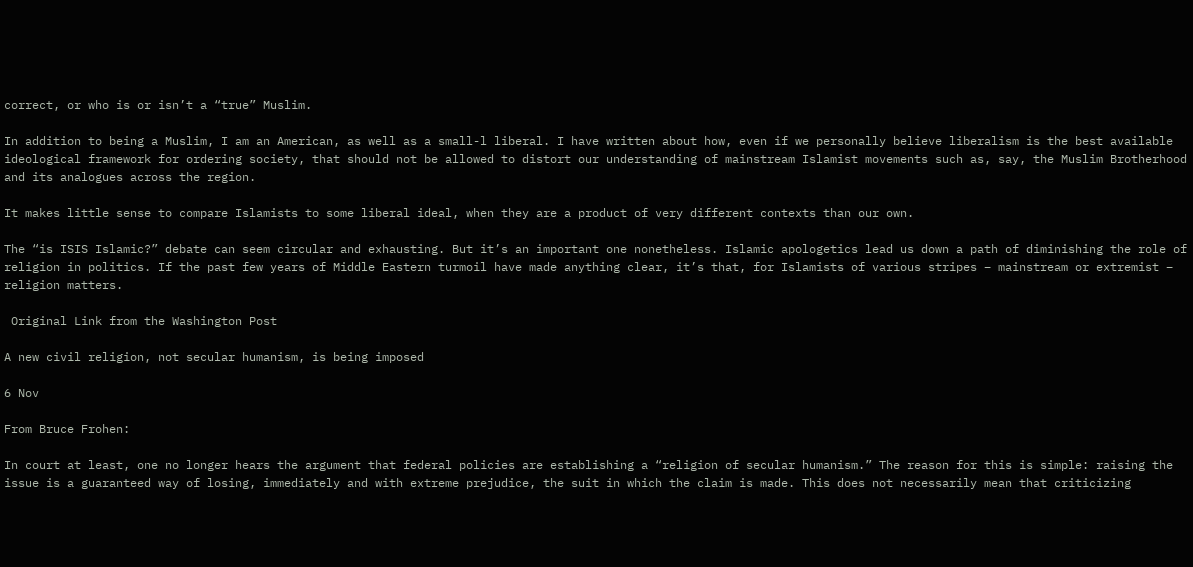correct, or who is or isn’t a “true” Muslim.

In addition to being a Muslim, I am an American, as well as a small-l liberal. I have written about how, even if we personally believe liberalism is the best available ideological framework for ordering society, that should not be allowed to distort our understanding of mainstream Islamist movements such as, say, the Muslim Brotherhood and its analogues across the region.

It makes little sense to compare Islamists to some liberal ideal, when they are a product of very different contexts than our own.

The “is ISIS Islamic?” debate can seem circular and exhausting. But it’s an important one nonetheless. Islamic apologetics lead us down a path of diminishing the role of religion in politics. If the past few years of Middle Eastern turmoil have made anything clear, it’s that, for Islamists of various stripes – mainstream or extremist – religion matters.

 Original Link from the Washington Post

A new civil religion, not secular humanism, is being imposed

6 Nov

From Bruce Frohen:

In court at least, one no longer hears the argument that federal policies are establishing a “religion of secular humanism.” The reason for this is simple: raising the issue is a guaranteed way of losing, immediately and with extreme prejudice, the suit in which the claim is made. This does not necessarily mean that criticizing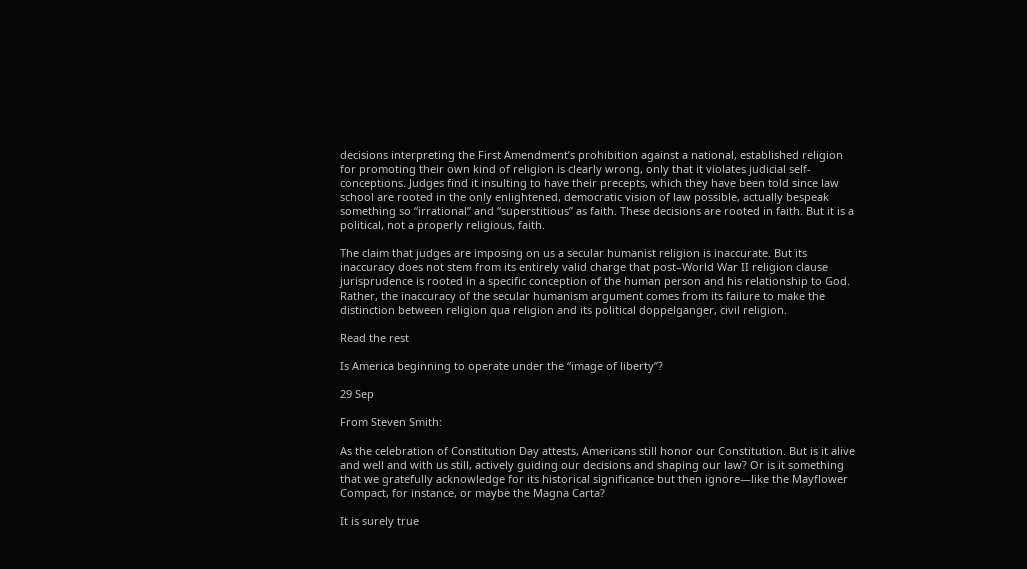decisions interpreting the First Amendment’s prohibition against a national, established religion for promoting their own kind of religion is clearly wrong, only that it violates judicial self-conceptions. Judges find it insulting to have their precepts, which they have been told since law school are rooted in the only enlightened, democratic vision of law possible, actually bespeak something so “irrational” and “superstitious” as faith. These decisions are rooted in faith. But it is a political, not a properly religious, faith.

The claim that judges are imposing on us a secular humanist religion is inaccurate. But its inaccuracy does not stem from its entirely valid charge that post–World War II religion clause jurisprudence is rooted in a specific conception of the human person and his relationship to God. Rather, the inaccuracy of the secular humanism argument comes from its failure to make the distinction between religion qua religion and its political doppelganger, civil religion.

Read the rest

Is America beginning to operate under the “image of liberty”?

29 Sep

From Steven Smith:

As the celebration of Constitution Day attests, Americans still honor our Constitution. But is it alive and well and with us still, actively guiding our decisions and shaping our law? Or is it something that we gratefully acknowledge for its historical significance but then ignore—like the Mayflower Compact, for instance, or maybe the Magna Carta?

It is surely true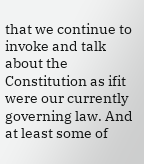that we continue to invoke and talk about the Constitution as ifit were our currently governing law. And at least some of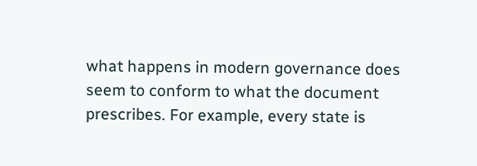what happens in modern governance does seem to conform to what the document prescribes. For example, every state is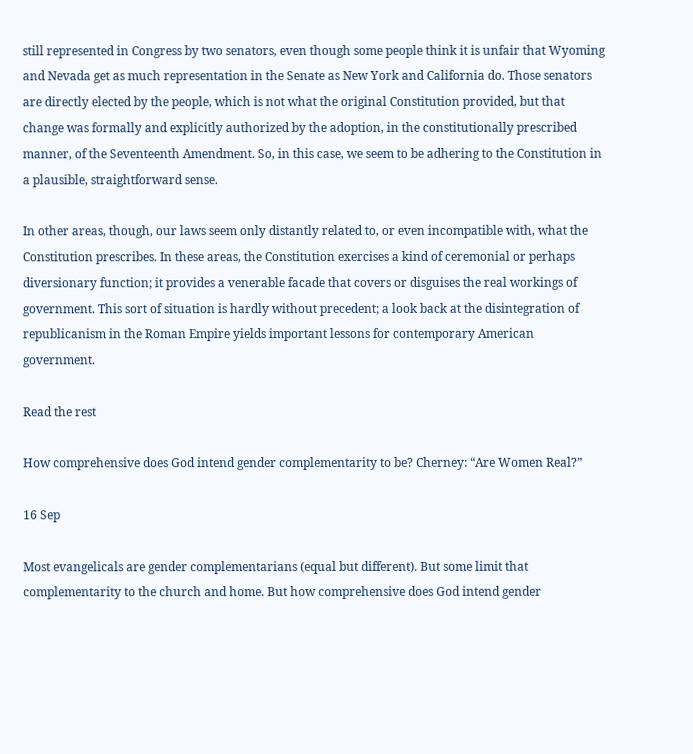still represented in Congress by two senators, even though some people think it is unfair that Wyoming and Nevada get as much representation in the Senate as New York and California do. Those senators are directly elected by the people, which is not what the original Constitution provided, but that change was formally and explicitly authorized by the adoption, in the constitutionally prescribed manner, of the Seventeenth Amendment. So, in this case, we seem to be adhering to the Constitution in a plausible, straightforward sense.

In other areas, though, our laws seem only distantly related to, or even incompatible with, what the Constitution prescribes. In these areas, the Constitution exercises a kind of ceremonial or perhaps diversionary function; it provides a venerable facade that covers or disguises the real workings of government. This sort of situation is hardly without precedent; a look back at the disintegration of republicanism in the Roman Empire yields important lessons for contemporary American government.

Read the rest

How comprehensive does God intend gender complementarity to be? Cherney: “Are Women Real?”

16 Sep

Most evangelicals are gender complementarians (equal but different). But some limit that complementarity to the church and home. But how comprehensive does God intend gender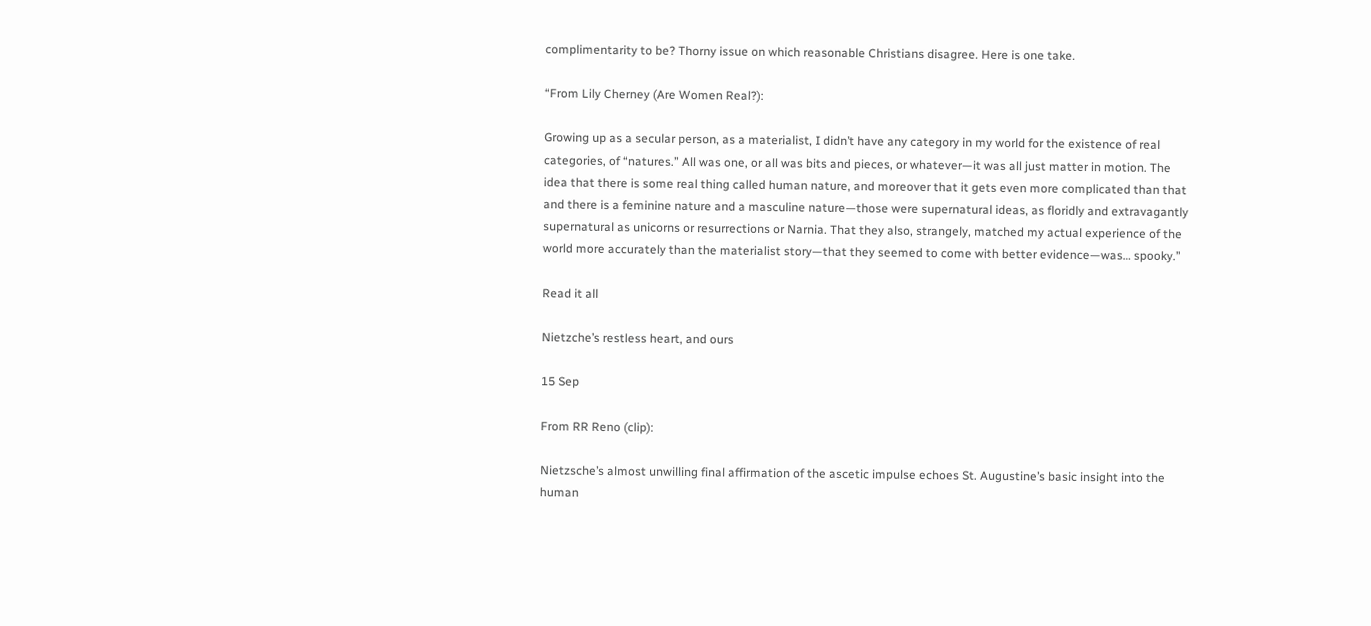complimentarity to be? Thorny issue on which reasonable Christians disagree. Here is one take.

“From Lily Cherney (Are Women Real?):

Growing up as a secular person, as a materialist, I didn’t have any category in my world for the existence of real categories, of “natures.” All was one, or all was bits and pieces, or whatever—it was all just matter in motion. The idea that there is some real thing called human nature, and moreover that it gets even more complicated than that and there is a feminine nature and a masculine nature—those were supernatural ideas, as floridly and extravagantly supernatural as unicorns or resurrections or Narnia. That they also, strangely, matched my actual experience of the world more accurately than the materialist story—that they seemed to come with better evidence—was… spooky.”

Read it all

Nietzche’s restless heart, and ours

15 Sep

From RR Reno (clip):

Nietzsche’s almost unwilling final affirmation of the ascetic impulse echoes St. Augustine’s basic insight into the human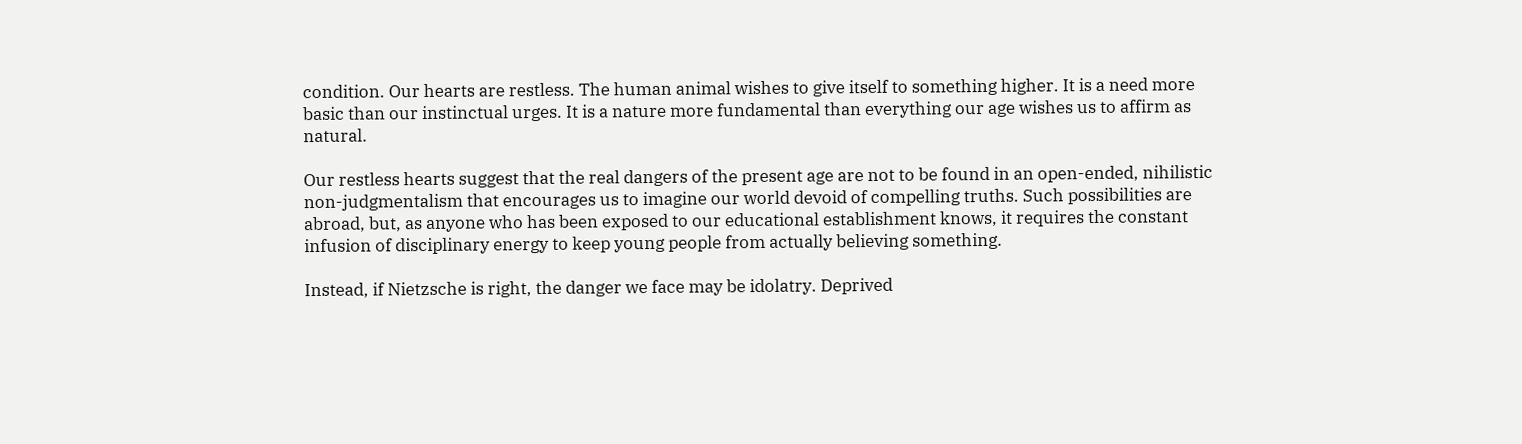condition. Our hearts are restless. The human animal wishes to give itself to something higher. It is a need more basic than our instinctual urges. It is a nature more fundamental than everything our age wishes us to affirm as natural.

Our restless hearts suggest that the real dangers of the present age are not to be found in an open-ended, nihilistic non-judgmentalism that encourages us to imagine our world devoid of compelling truths. Such possibilities are abroad, but, as anyone who has been exposed to our educational establishment knows, it requires the constant infusion of disciplinary energy to keep young people from actually believing something.

Instead, if Nietzsche is right, the danger we face may be idolatry. Deprived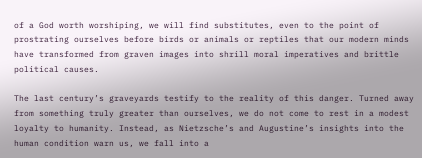of a God worth worshiping, we will find substitutes, even to the point of prostrating ourselves before birds or animals or reptiles that our modern minds have transformed from graven images into shrill moral imperatives and brittle political causes.

The last century’s graveyards testify to the reality of this danger. Turned away from something truly greater than ourselves, we do not come to rest in a modest loyalty to humanity. Instead, as Nietzsche’s and Augustine’s insights into the human condition warn us, we fall into a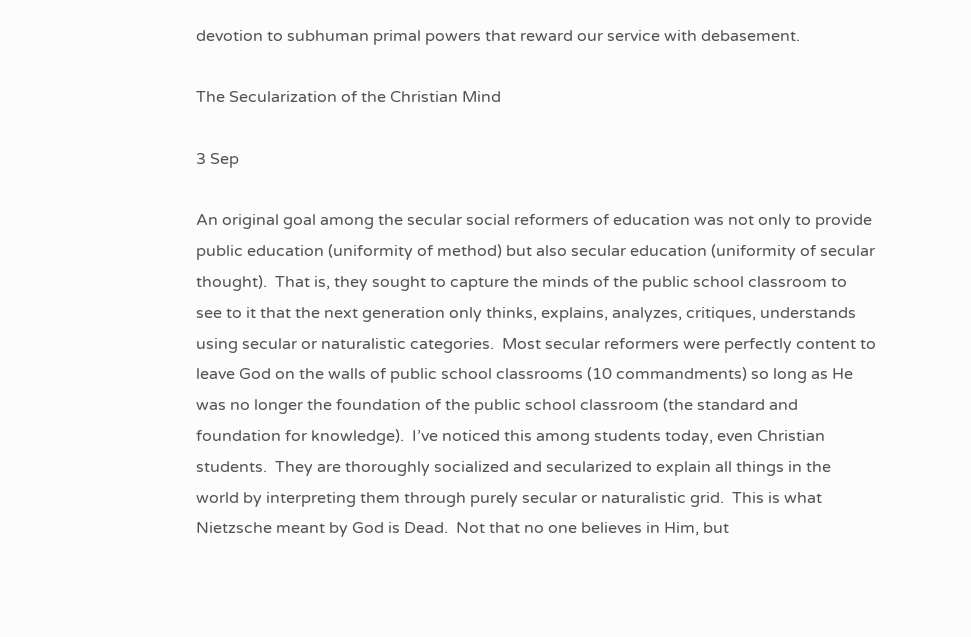devotion to subhuman primal powers that reward our service with debasement.

The Secularization of the Christian Mind

3 Sep

An original goal among the secular social reformers of education was not only to provide public education (uniformity of method) but also secular education (uniformity of secular thought).  That is, they sought to capture the minds of the public school classroom to see to it that the next generation only thinks, explains, analyzes, critiques, understands using secular or naturalistic categories.  Most secular reformers were perfectly content to leave God on the walls of public school classrooms (10 commandments) so long as He was no longer the foundation of the public school classroom (the standard and foundation for knowledge).  I’ve noticed this among students today, even Christian students.  They are thoroughly socialized and secularized to explain all things in the world by interpreting them through purely secular or naturalistic grid.  This is what Nietzsche meant by God is Dead.  Not that no one believes in Him, but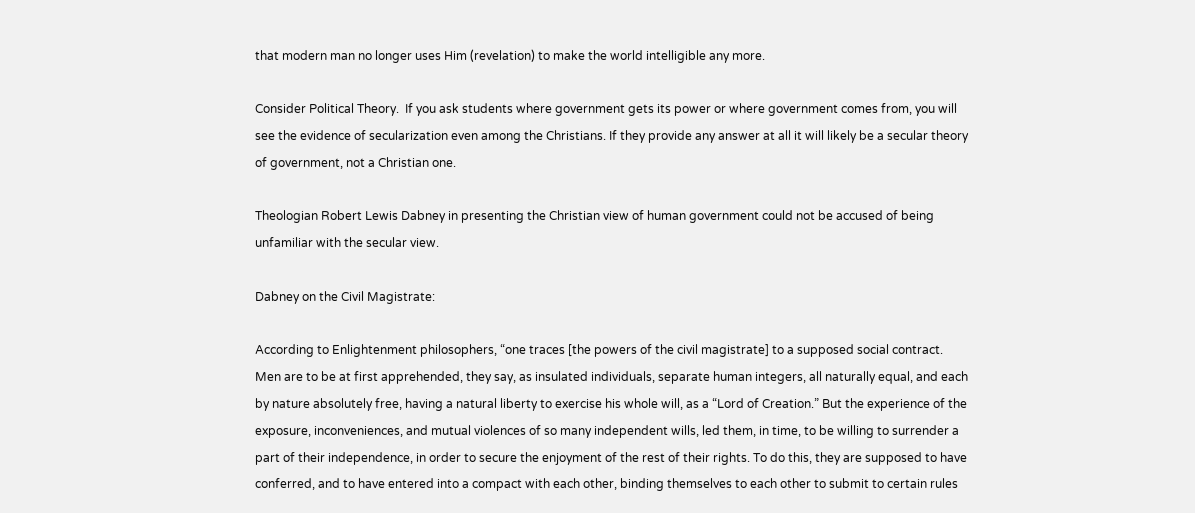that modern man no longer uses Him (revelation) to make the world intelligible any more.

Consider Political Theory.  If you ask students where government gets its power or where government comes from, you will see the evidence of secularization even among the Christians. If they provide any answer at all it will likely be a secular theory of government, not a Christian one.

Theologian Robert Lewis Dabney in presenting the Christian view of human government could not be accused of being unfamiliar with the secular view.

Dabney on the Civil Magistrate:

According to Enlightenment philosophers, “one traces [the powers of the civil magistrate] to a supposed social contract. Men are to be at first apprehended, they say, as insulated individuals, separate human integers, all naturally equal, and each by nature absolutely free, having a natural liberty to exercise his whole will, as a “Lord of Creation.” But the experience of the exposure, inconveniences, and mutual violences of so many independent wills, led them, in time, to be willing to surrender a part of their independence, in order to secure the enjoyment of the rest of their rights. To do this, they are supposed to have conferred, and to have entered into a compact with each other, binding themselves to each other to submit to certain rules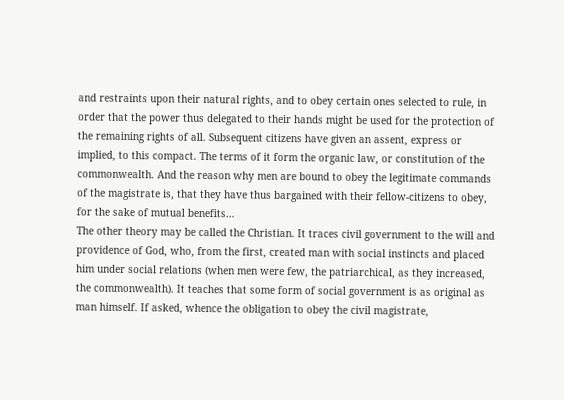and restraints upon their natural rights, and to obey certain ones selected to rule, in order that the power thus delegated to their hands might be used for the protection of the remaining rights of all. Subsequent citizens have given an assent, express or implied, to this compact. The terms of it form the organic law, or constitution of the commonwealth. And the reason why men are bound to obey the legitimate commands of the magistrate is, that they have thus bargained with their fellow-citizens to obey, for the sake of mutual benefits…
The other theory may be called the Christian. It traces civil government to the will and providence of God, who, from the first, created man with social instincts and placed him under social relations (when men were few, the patriarchical, as they increased, the commonwealth). It teaches that some form of social government is as original as man himself. If asked, whence the obligation to obey the civil magistrate,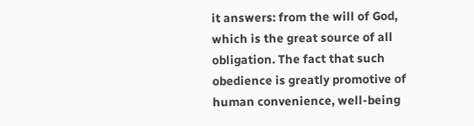it answers: from the will of God, which is the great source of all obligation. The fact that such obedience is greatly promotive of human convenience, well-being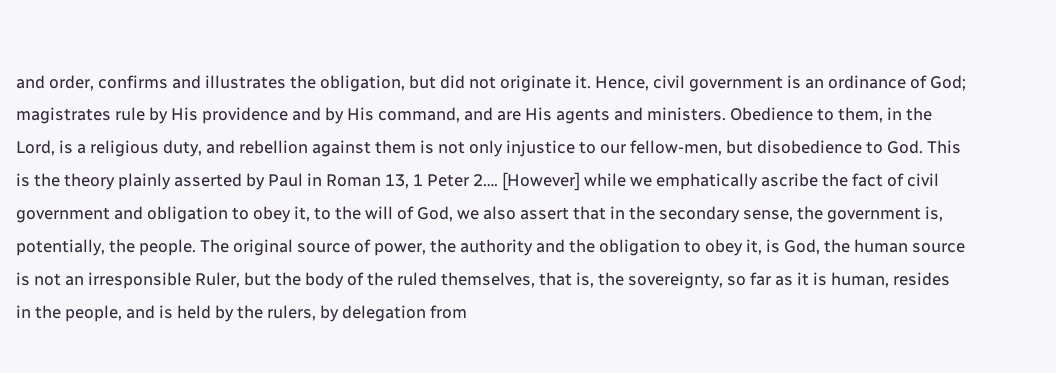and order, confirms and illustrates the obligation, but did not originate it. Hence, civil government is an ordinance of God; magistrates rule by His providence and by His command, and are His agents and ministers. Obedience to them, in the Lord, is a religious duty, and rebellion against them is not only injustice to our fellow-men, but disobedience to God. This is the theory plainly asserted by Paul in Roman 13, 1 Peter 2…. [However] while we emphatically ascribe the fact of civil government and obligation to obey it, to the will of God, we also assert that in the secondary sense, the government is, potentially, the people. The original source of power, the authority and the obligation to obey it, is God, the human source is not an irresponsible Ruler, but the body of the ruled themselves, that is, the sovereignty, so far as it is human, resides in the people, and is held by the rulers, by delegation from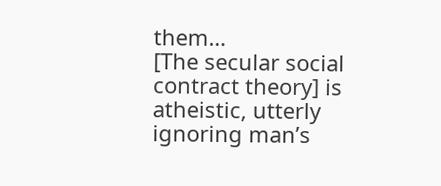them…
[The secular social contract theory] is atheistic, utterly ignoring man’s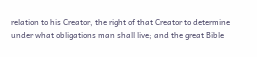relation to his Creator, the right of that Creator to determine under what obligations man shall live; and the great Bible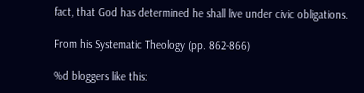fact, that God has determined he shall live under civic obligations.

From his Systematic Theology (pp. 862-866)

%d bloggers like this: